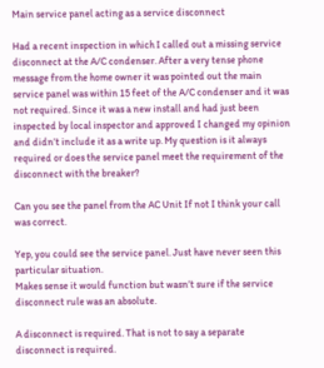Main service panel acting as a service disconnect

Had a recent inspection in which I called out a missing service disconnect at the A/C condenser. After a very tense phone message from the home owner it was pointed out the main service panel was within 15 feet of the A/C condenser and it was not required. Since it was a new install and had just been inspected by local inspector and approved I changed my opinion and didn’t include it as a write up. My question is it always required or does the service panel meet the requirement of the disconnect with the breaker?

Can you see the panel from the AC Unit If not I think your call was correct.

Yep, you could see the service panel. Just have never seen this particular situation.
Makes sense it would function but wasn’t sure if the service disconnect rule was an absolute.

A disconnect is required. That is not to say a separate disconnect is required.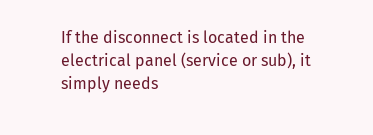If the disconnect is located in the electrical panel (service or sub), it simply needs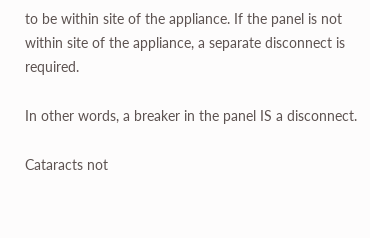to be within site of the appliance. If the panel is not within site of the appliance, a separate disconnect is required.

In other words, a breaker in the panel IS a disconnect.

Cataracts not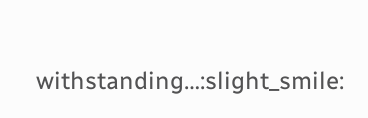withstanding…:slight_smile: